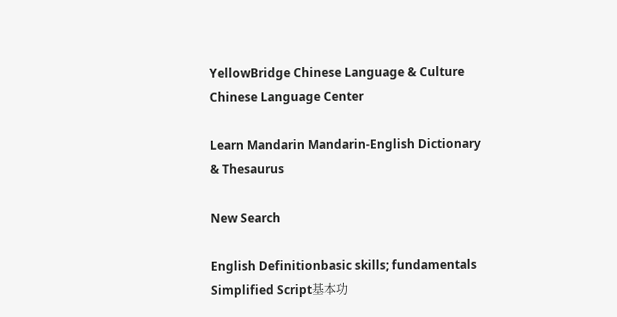YellowBridge Chinese Language & Culture
Chinese Language Center

Learn Mandarin Mandarin-English Dictionary & Thesaurus

New Search

English Definitionbasic skills; fundamentals
Simplified Script基本功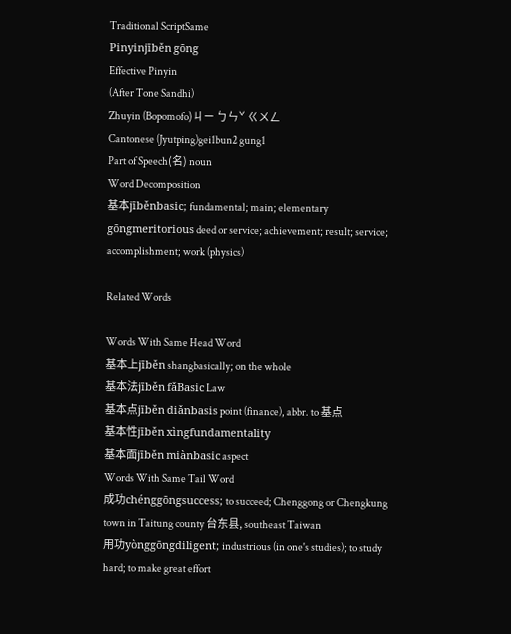Traditional ScriptSame
Pinyinjīběn gōng
Effective Pinyin
(After Tone Sandhi)
Zhuyin (Bopomofo)ㄐㄧ ㄅㄣˇ ㄍㄨㄥ
Cantonese (Jyutping)gei1bun2 gung1
Part of Speech(名) noun
Word Decomposition
基本jīběnbasic; fundamental; main; elementary
gōngmeritorious deed or service; achievement; result; service; accomplishment; work (physics)

Related Words

Words With Same Head Word
基本上jīběn shangbasically; on the whole
基本法jīběn fǎBasic Law
基本点jīběn diǎnbasis point (finance), abbr. to 基点
基本性jīběn xìngfundamentality
基本面jīběn miànbasic aspect
Words With Same Tail Word
成功chénggōngsuccess; to succeed; Chenggong or Chengkung town in Taitung county 台东县, southeast Taiwan
用功yònggōngdiligent; industrious (in one's studies); to study hard; to make great effort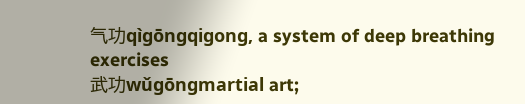气功qìgōngqigong, a system of deep breathing exercises
武功wǔgōngmartial art;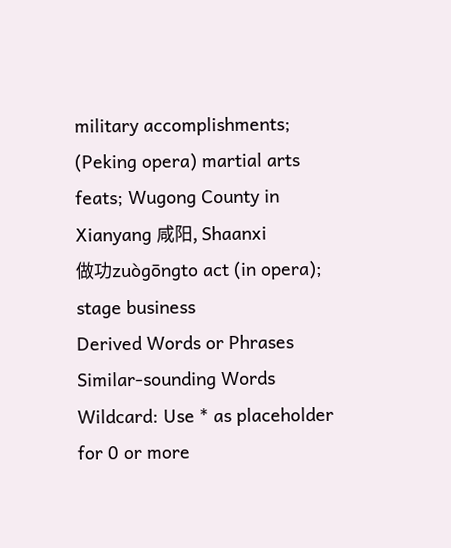military accomplishments; (Peking opera) martial arts feats; Wugong County in Xianyang 咸阳, Shaanxi
做功zuògōngto act (in opera); stage business
Derived Words or Phrases
Similar-sounding Words
Wildcard: Use * as placeholder for 0 or more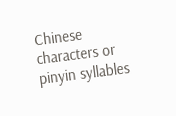Chinese characters or pinyin syllables